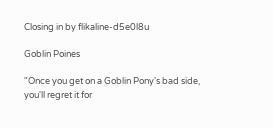Closing in by flikaline-d5e0l8u

Goblin Poines

"Once you get on a Goblin Pony's bad side, you'll regret it for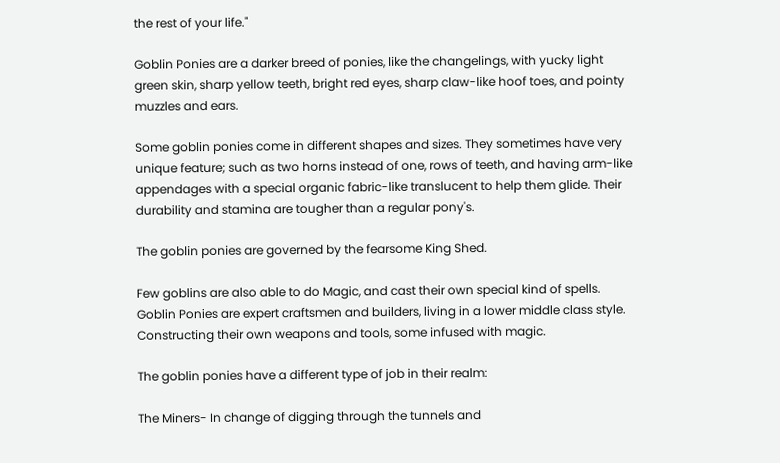the rest of your life."

Goblin Ponies are a darker breed of ponies, like the changelings, with yucky light green skin, sharp yellow teeth, bright red eyes, sharp claw-like hoof toes, and pointy muzzles and ears.

Some goblin ponies come in different shapes and sizes. They sometimes have very unique feature; such as two horns instead of one, rows of teeth, and having arm-like appendages with a special organic fabric-like translucent to help them glide. Their durability and stamina are tougher than a regular pony's.

The goblin ponies are governed by the fearsome King Shed.

Few goblins are also able to do Magic, and cast their own special kind of spells. Goblin Ponies are expert craftsmen and builders, living in a lower middle class style. Constructing their own weapons and tools, some infused with magic.

The goblin ponies have a different type of job in their realm:

The Miners- In change of digging through the tunnels and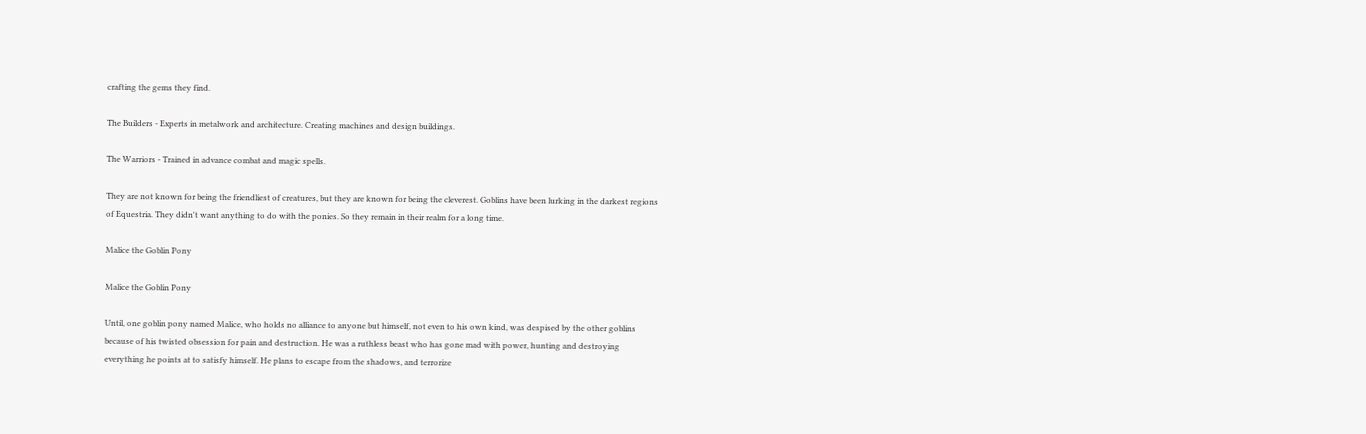crafting the gems they find.

The Builders - Experts in metalwork and architecture. Creating machines and design buildings.

The Warriors - Trained in advance combat and magic spells.

They are not known for being the friendliest of creatures, but they are known for being the cleverest. Goblins have been lurking in the darkest regions of Equestria. They didn't want anything to do with the ponies. So they remain in their realm for a long time.

Malice the Goblin Pony

Malice the Goblin Pony

Until, one goblin pony named Malice, who holds no alliance to anyone but himself, not even to his own kind, was despised by the other goblins because of his twisted obsession for pain and destruction. He was a ruthless beast who has gone mad with power, hunting and destroying everything he points at to satisfy himself. He plans to escape from the shadows, and terrorize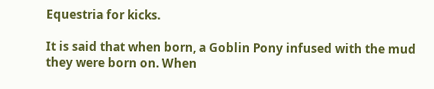Equestria for kicks.

It is said that when born, a Goblin Pony infused with the mud they were born on. When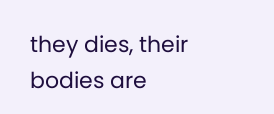they dies, their bodies are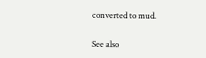converted to mud.

See also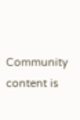Community content is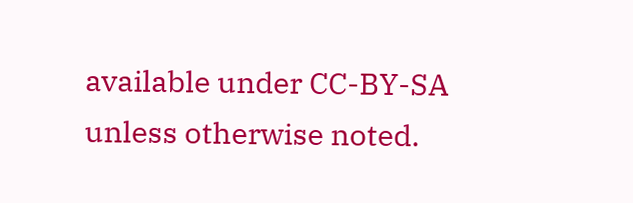available under CC-BY-SA unless otherwise noted.